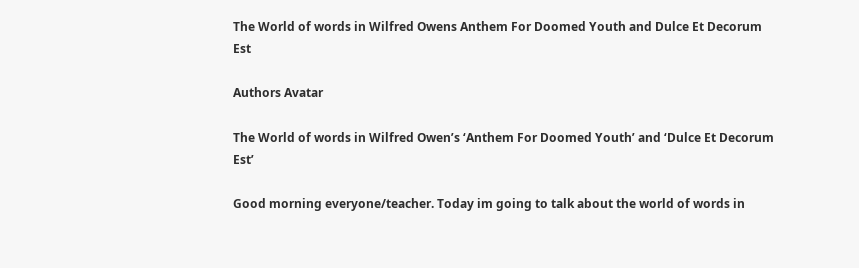The World of words in Wilfred Owens Anthem For Doomed Youth and Dulce Et Decorum Est

Authors Avatar

The World of words in Wilfred Owen’s ‘Anthem For Doomed Youth’ and ‘Dulce Et Decorum Est’

Good morning everyone/teacher. Today im going to talk about the world of words in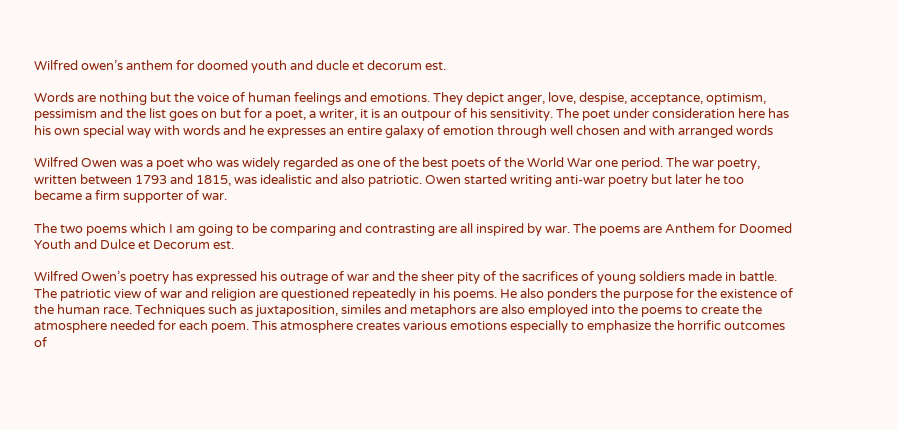Wilfred owen’s anthem for doomed youth and ducle et decorum est.

Words are nothing but the voice of human feelings and emotions. They depict anger, love, despise, acceptance, optimism, pessimism and the list goes on but for a poet, a writer, it is an outpour of his sensitivity. The poet under consideration here has his own special way with words and he expresses an entire galaxy of emotion through well chosen and with arranged words

Wilfred Owen was a poet who was widely regarded as one of the best poets of the World War one period. The war poetry, written between 1793 and 1815, was idealistic and also patriotic. Owen started writing anti-war poetry but later he too became a firm supporter of war.

The two poems which I am going to be comparing and contrasting are all inspired by war. The poems are Anthem for Doomed Youth and Dulce et Decorum est.

Wilfred Owen’s poetry has expressed his outrage of war and the sheer pity of the sacrifices of young soldiers made in battle.  The patriotic view of war and religion are questioned repeatedly in his poems. He also ponders the purpose for the existence of the human race. Techniques such as juxtaposition, similes and metaphors are also employed into the poems to create the atmosphere needed for each poem. This atmosphere creates various emotions especially to emphasize the horrific outcomes of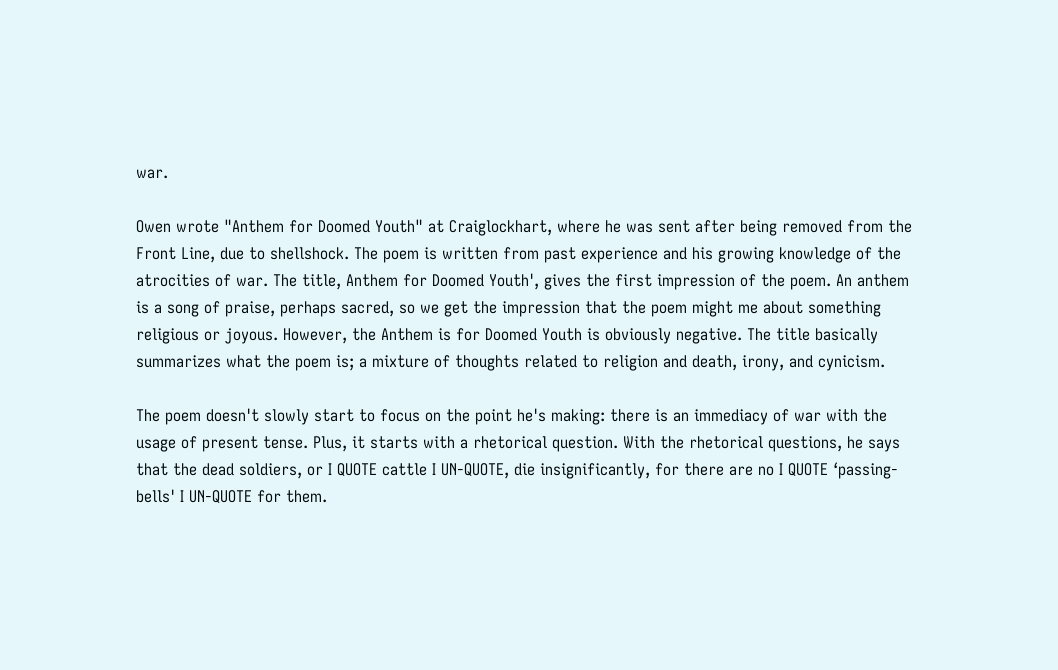war.

Owen wrote "Anthem for Doomed Youth" at Craiglockhart, where he was sent after being removed from the Front Line, due to shellshock. The poem is written from past experience and his growing knowledge of the atrocities of war. The title, Anthem for Doomed Youth', gives the first impression of the poem. An anthem is a song of praise, perhaps sacred, so we get the impression that the poem might me about something religious or joyous. However, the Anthem is for Doomed Youth is obviously negative. The title basically summarizes what the poem is; a mixture of thoughts related to religion and death, irony, and cynicism.

The poem doesn't slowly start to focus on the point he's making: there is an immediacy of war with the usage of present tense. Plus, it starts with a rhetorical question. With the rhetorical questions, he says that the dead soldiers, or I QUOTE cattle I UN-QUOTE, die insignificantly, for there are no I QUOTE ‘passing-bells' I UN-QUOTE for them.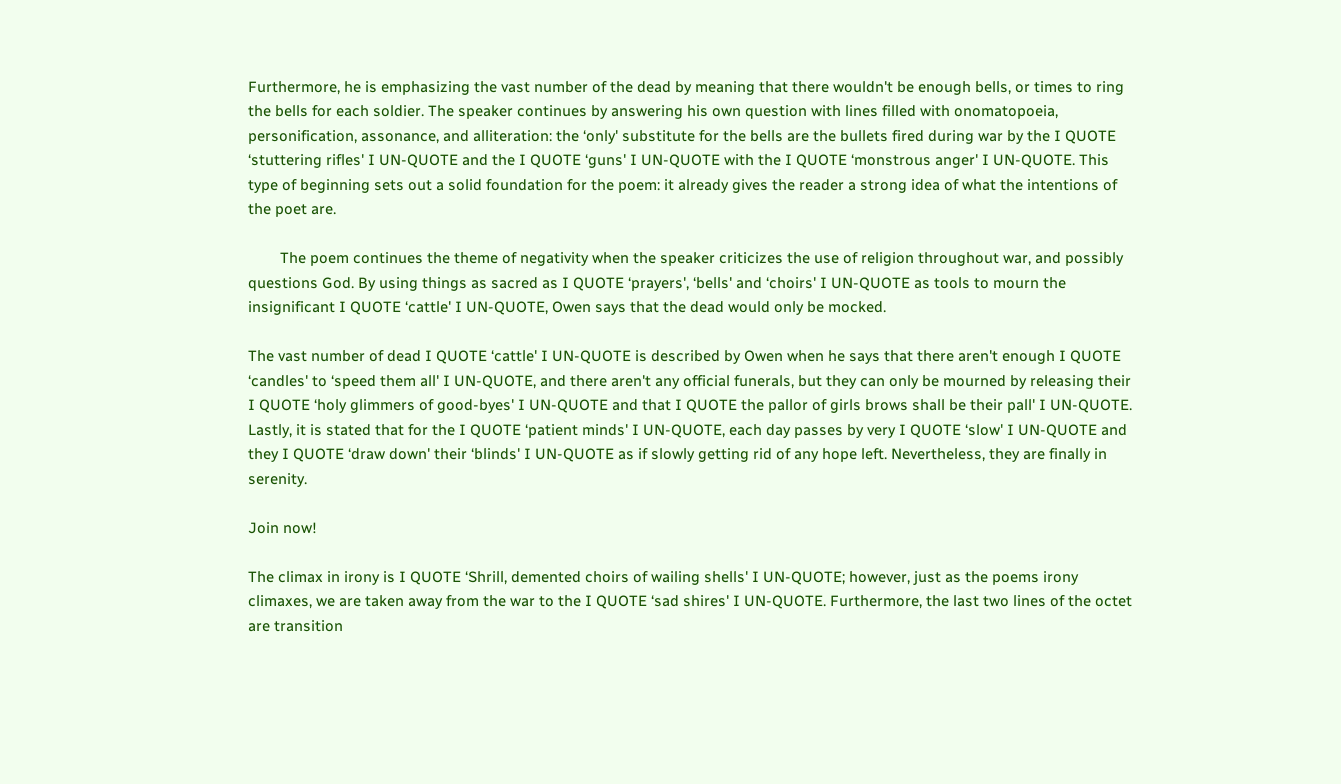Furthermore, he is emphasizing the vast number of the dead by meaning that there wouldn't be enough bells, or times to ring the bells for each soldier. The speaker continues by answering his own question with lines filled with onomatopoeia, personification, assonance, and alliteration: the ‘only' substitute for the bells are the bullets fired during war by the I QUOTE ‘stuttering rifles' I UN-QUOTE and the I QUOTE ‘guns' I UN-QUOTE with the I QUOTE ‘monstrous anger' I UN-QUOTE. This type of beginning sets out a solid foundation for the poem: it already gives the reader a strong idea of what the intentions of the poet are.

        The poem continues the theme of negativity when the speaker criticizes the use of religion throughout war, and possibly questions God. By using things as sacred as I QUOTE ‘prayers', ‘bells' and ‘choirs' I UN-QUOTE as tools to mourn the insignificant I QUOTE ‘cattle' I UN-QUOTE, Owen says that the dead would only be mocked.

The vast number of dead I QUOTE ‘cattle' I UN-QUOTE is described by Owen when he says that there aren't enough I QUOTE ‘candles' to ‘speed them all' I UN-QUOTE, and there aren't any official funerals, but they can only be mourned by releasing their I QUOTE ‘holy glimmers of good-byes' I UN-QUOTE and that I QUOTE the pallor of girls brows shall be their pall' I UN-QUOTE. Lastly, it is stated that for the I QUOTE ‘patient minds' I UN-QUOTE, each day passes by very I QUOTE ‘slow' I UN-QUOTE and they I QUOTE ‘draw down' their ‘blinds' I UN-QUOTE as if slowly getting rid of any hope left. Nevertheless, they are finally in serenity.

Join now!

The climax in irony is I QUOTE ‘Shrill, demented choirs of wailing shells' I UN-QUOTE; however, just as the poems irony climaxes, we are taken away from the war to the I QUOTE ‘sad shires' I UN-QUOTE. Furthermore, the last two lines of the octet are transition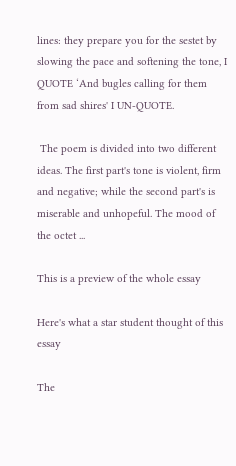lines: they prepare you for the sestet by slowing the pace and softening the tone, I QUOTE ‘And bugles calling for them from sad shires' I UN-QUOTE.

 The poem is divided into two different ideas. The first part's tone is violent, firm and negative; while the second part's is miserable and unhopeful. The mood of the octet ...

This is a preview of the whole essay

Here's what a star student thought of this essay

The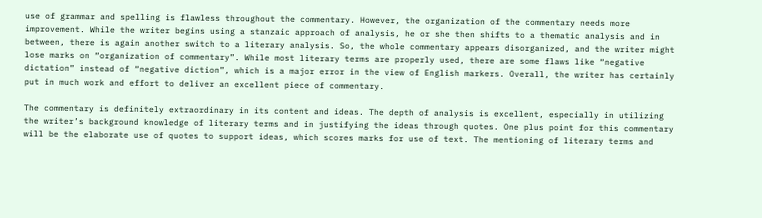use of grammar and spelling is flawless throughout the commentary. However, the organization of the commentary needs more improvement. While the writer begins using a stanzaic approach of analysis, he or she then shifts to a thematic analysis and in between, there is again another switch to a literary analysis. So, the whole commentary appears disorganized, and the writer might lose marks on “organization of commentary”. While most literary terms are properly used, there are some flaws like “negative dictation” instead of “negative diction”, which is a major error in the view of English markers. Overall, the writer has certainly put in much work and effort to deliver an excellent piece of commentary.

The commentary is definitely extraordinary in its content and ideas. The depth of analysis is excellent, especially in utilizing the writer’s background knowledge of literary terms and in justifying the ideas through quotes. One plus point for this commentary will be the elaborate use of quotes to support ideas, which scores marks for use of text. The mentioning of literary terms and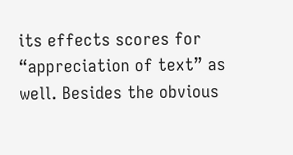its effects scores for “appreciation of text” as well. Besides the obvious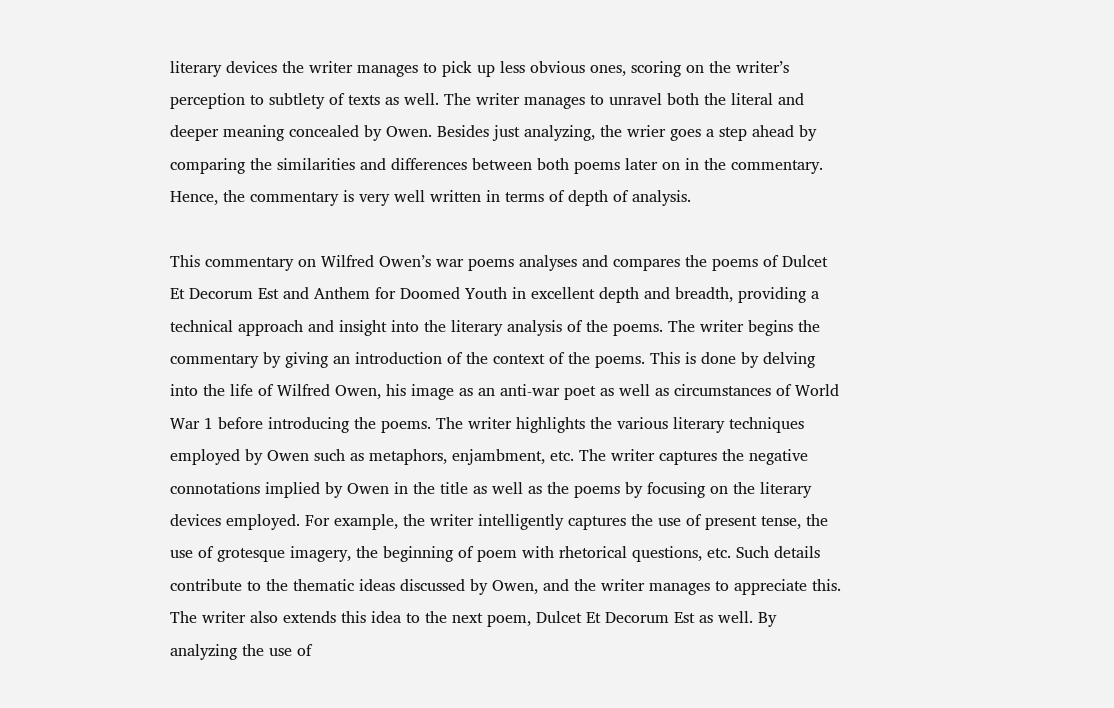literary devices the writer manages to pick up less obvious ones, scoring on the writer’s perception to subtlety of texts as well. The writer manages to unravel both the literal and deeper meaning concealed by Owen. Besides just analyzing, the wrier goes a step ahead by comparing the similarities and differences between both poems later on in the commentary. Hence, the commentary is very well written in terms of depth of analysis.

This commentary on Wilfred Owen’s war poems analyses and compares the poems of Dulcet Et Decorum Est and Anthem for Doomed Youth in excellent depth and breadth, providing a technical approach and insight into the literary analysis of the poems. The writer begins the commentary by giving an introduction of the context of the poems. This is done by delving into the life of Wilfred Owen, his image as an anti-war poet as well as circumstances of World War 1 before introducing the poems. The writer highlights the various literary techniques employed by Owen such as metaphors, enjambment, etc. The writer captures the negative connotations implied by Owen in the title as well as the poems by focusing on the literary devices employed. For example, the writer intelligently captures the use of present tense, the use of grotesque imagery, the beginning of poem with rhetorical questions, etc. Such details contribute to the thematic ideas discussed by Owen, and the writer manages to appreciate this. The writer also extends this idea to the next poem, Dulcet Et Decorum Est as well. By analyzing the use of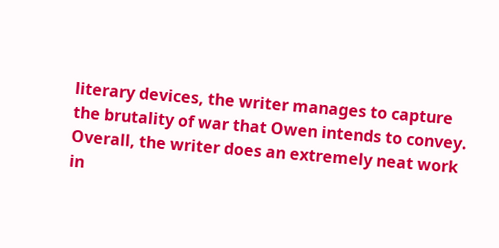literary devices, the writer manages to capture the brutality of war that Owen intends to convey. Overall, the writer does an extremely neat work in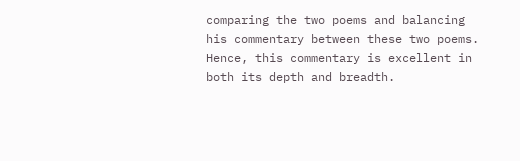comparing the two poems and balancing his commentary between these two poems. Hence, this commentary is excellent in both its depth and breadth.